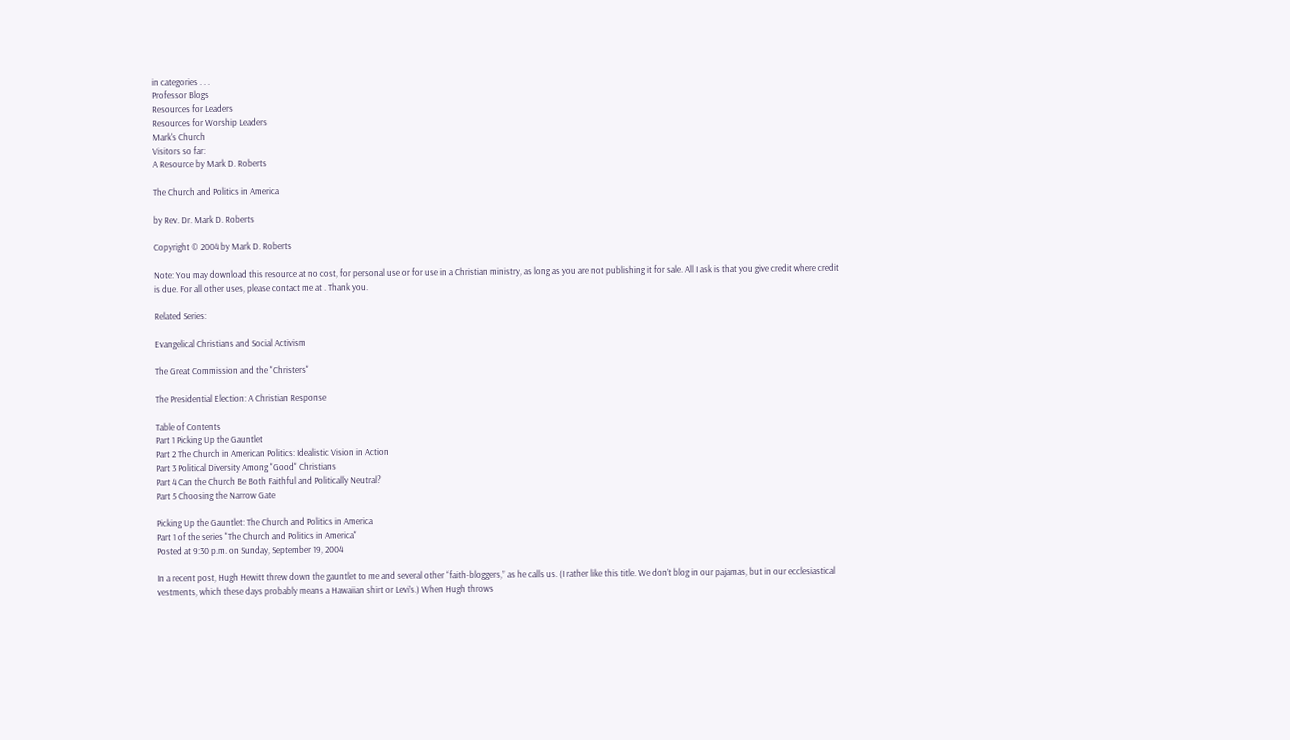in categories . . .
Professor Blogs
Resources for Leaders
Resources for Worship Leaders
Mark's Church
Visitors so far:
A Resource by Mark D. Roberts

The Church and Politics in America

by Rev. Dr. Mark D. Roberts

Copyright © 2004 by Mark D. Roberts

Note: You may download this resource at no cost, for personal use or for use in a Christian ministry, as long as you are not publishing it for sale. All I ask is that you give credit where credit is due. For all other uses, please contact me at . Thank you.

Related Series:

Evangelical Christians and Social Activism

The Great Commission and the "Christers"

The Presidential Election: A Christian Response

Table of Contents
Part 1 Picking Up the Gauntlet
Part 2 The Church in American Politics: Idealistic Vision in Action
Part 3 Political Diversity Among "Good" Christians
Part 4 Can the Church Be Both Faithful and Politically Neutral?
Part 5 Choosing the Narrow Gate

Picking Up the Gauntlet: The Church and Politics in America
Part 1 of the series "The Church and Politics in America"
Posted at 9:30 p.m. on Sunday, September 19, 2004

In a recent post, Hugh Hewitt threw down the gauntlet to me and several other “faith-bloggers,” as he calls us. (I rather like this title. We don’t blog in our pajamas, but in our ecclesiastical vestments, which these days probably means a Hawaiian shirt or Levi’s.) When Hugh throws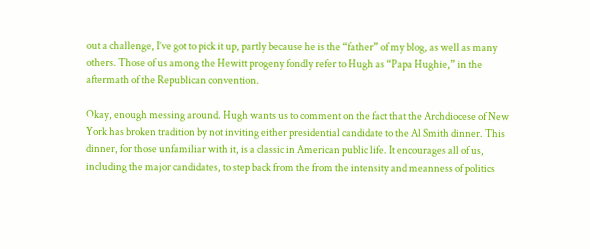out a challenge, I’ve got to pick it up, partly because he is the “father” of my blog, as well as many others. Those of us among the Hewitt progeny fondly refer to Hugh as “Papa Hughie,” in the aftermath of the Republican convention.

Okay, enough messing around. Hugh wants us to comment on the fact that the Archdiocese of New York has broken tradition by not inviting either presidential candidate to the Al Smith dinner. This dinner, for those unfamiliar with it, is a classic in American public life. It encourages all of us, including the major candidates, to step back from the from the intensity and meanness of politics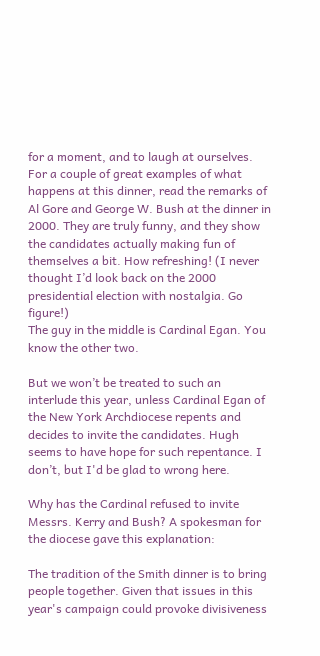for a moment, and to laugh at ourselves. For a couple of great examples of what happens at this dinner, read the remarks of Al Gore and George W. Bush at the dinner in 2000. They are truly funny, and they show the candidates actually making fun of themselves a bit. How refreshing! (I never thought I’d look back on the 2000 presidential election with nostalgia. Go figure!)
The guy in the middle is Cardinal Egan. You know the other two.

But we won’t be treated to such an interlude this year, unless Cardinal Egan of the New York Archdiocese repents and decides to invite the candidates. Hugh seems to have hope for such repentance. I don’t, but I'd be glad to wrong here.

Why has the Cardinal refused to invite Messrs. Kerry and Bush? A spokesman for the diocese gave this explanation:

The tradition of the Smith dinner is to bring people together. Given that issues in this year's campaign could provoke divisiveness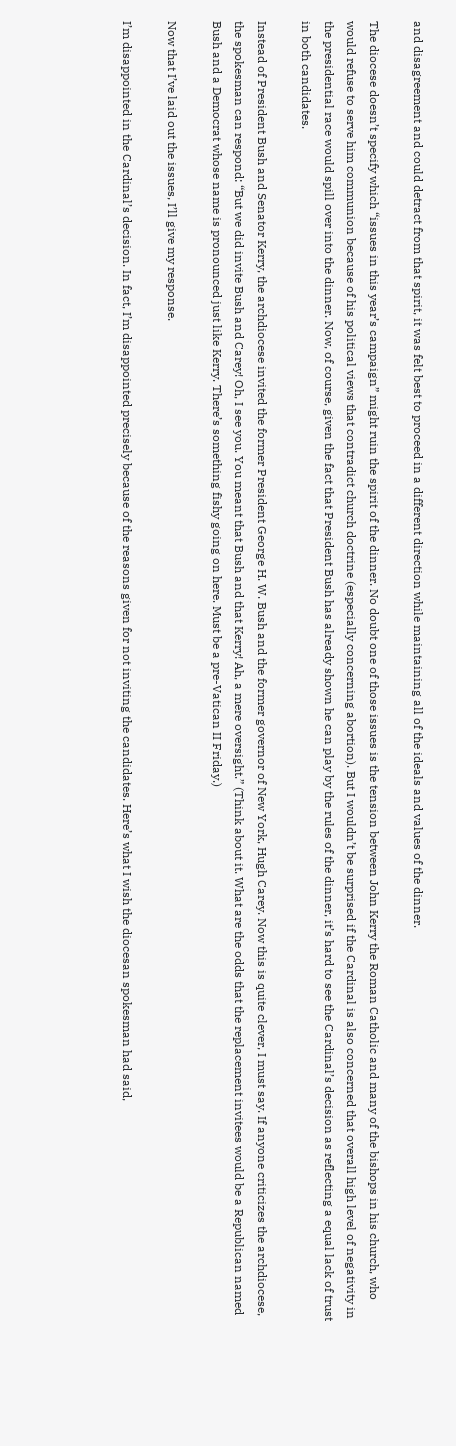and disagreement and could detract from that spirit, it was felt best to proceed in a different direction while maintaining all of the ideals and values of the dinner.

The diocese doesn’t specify which “issues in this year’s campaign” might ruin the spirit of the dinner. No doubt one of those issues is the tension between John Kerry the Roman Catholic and many of the bishops in his church, who would refuse to serve him communion because of his political views that contradict church doctrine (especially concerning abortion). But I wouldn’t be surprised if the Cardinal is also concerned that overall high level of negativity in the presidential race would spill over into the dinner. Now, of course, given the fact that President Bush has already shown he can play by the rules of the dinner, it’s hard to see the Cardinal’s decision as reflecting a equal lack of trust in both candidates.

Instead of President Bush and Senator Kerry, the archdiocese invited the former President George H. W. Bush and the former governor of New York, Hugh Carey. Now this is quite clever, I must say. If anyone criticizes the archdiocese, the spokesman can respond: “But we did invite Bush and Carey! Oh, I see you. You meant that Bush and that Kerry! Ah, a mere oversight.” (Think about it. What are the odds that the replacement invitees would be a Republican named Bush and a Democrat whose name is pronounced just like Kerry. There’s something fishy going on here. Must be a pre-Vatican II Friday.)

Now that I’ve laid out the issues, I’ll give my response.

I’m disappointed in the Cardinal’s decision. In fact, I’m disappointed precisely because of the reasons given for not inviting the candidates. Here’s what I wish the diocesan spokesman had said,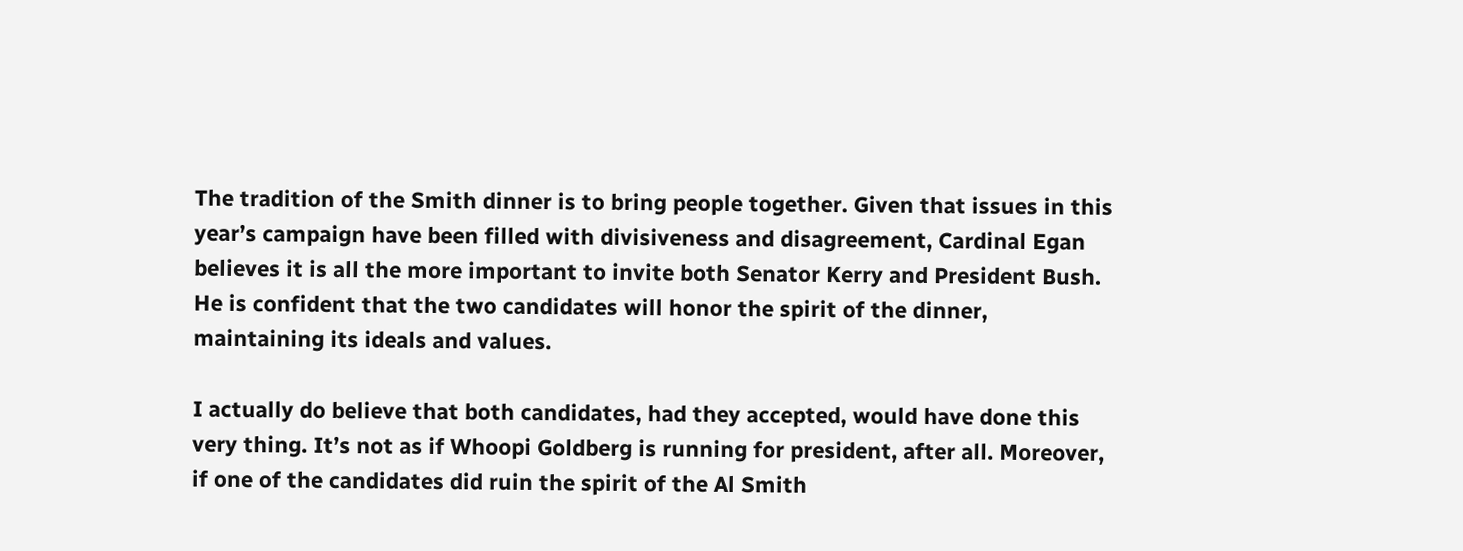The tradition of the Smith dinner is to bring people together. Given that issues in this year’s campaign have been filled with divisiveness and disagreement, Cardinal Egan believes it is all the more important to invite both Senator Kerry and President Bush. He is confident that the two candidates will honor the spirit of the dinner, maintaining its ideals and values.

I actually do believe that both candidates, had they accepted, would have done this very thing. It’s not as if Whoopi Goldberg is running for president, after all. Moreover, if one of the candidates did ruin the spirit of the Al Smith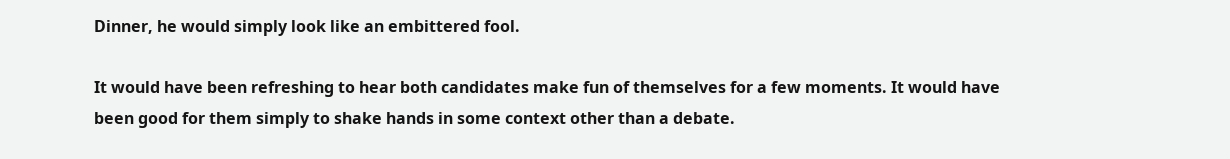Dinner, he would simply look like an embittered fool.

It would have been refreshing to hear both candidates make fun of themselves for a few moments. It would have been good for them simply to shake hands in some context other than a debate.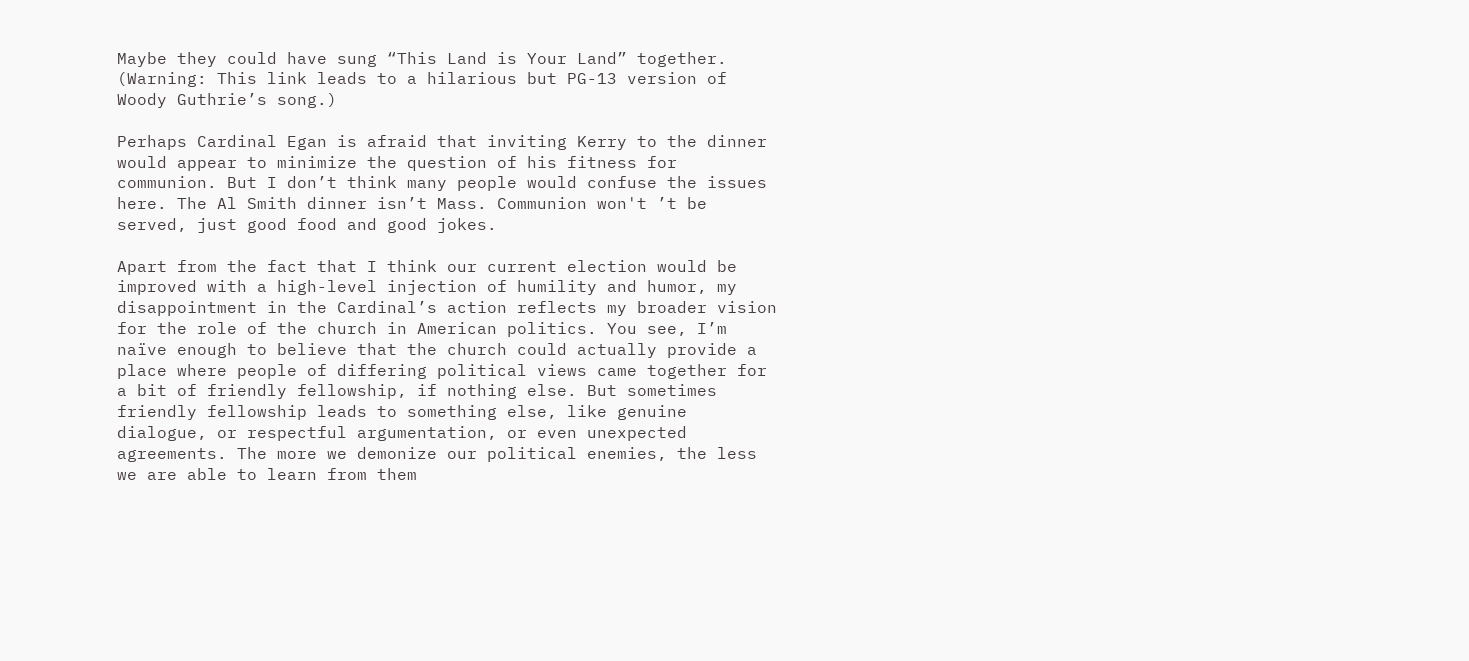Maybe they could have sung “This Land is Your Land” together. (Warning: This link leads to a hilarious but PG-13 version of Woody Guthrie’s song.)

Perhaps Cardinal Egan is afraid that inviting Kerry to the dinner would appear to minimize the question of his fitness for communion. But I don’t think many people would confuse the issues here. The Al Smith dinner isn’t Mass. Communion won't ’t be served, just good food and good jokes.

Apart from the fact that I think our current election would be improved with a high-level injection of humility and humor, my disappointment in the Cardinal’s action reflects my broader vision for the role of the church in American politics. You see, I’m naïve enough to believe that the church could actually provide a place where people of differing political views came together for a bit of friendly fellowship, if nothing else. But sometimes friendly fellowship leads to something else, like genuine dialogue, or respectful argumentation, or even unexpected agreements. The more we demonize our political enemies, the less we are able to learn from them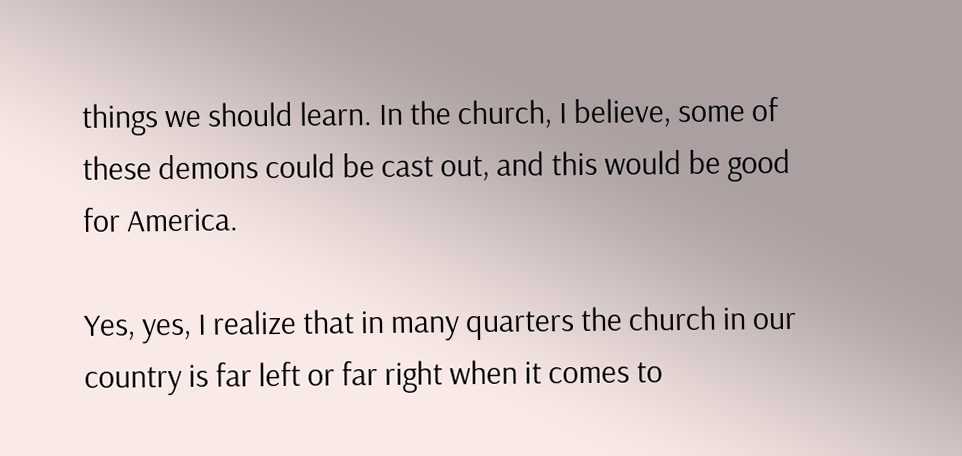things we should learn. In the church, I believe, some of these demons could be cast out, and this would be good for America.

Yes, yes, I realize that in many quarters the church in our country is far left or far right when it comes to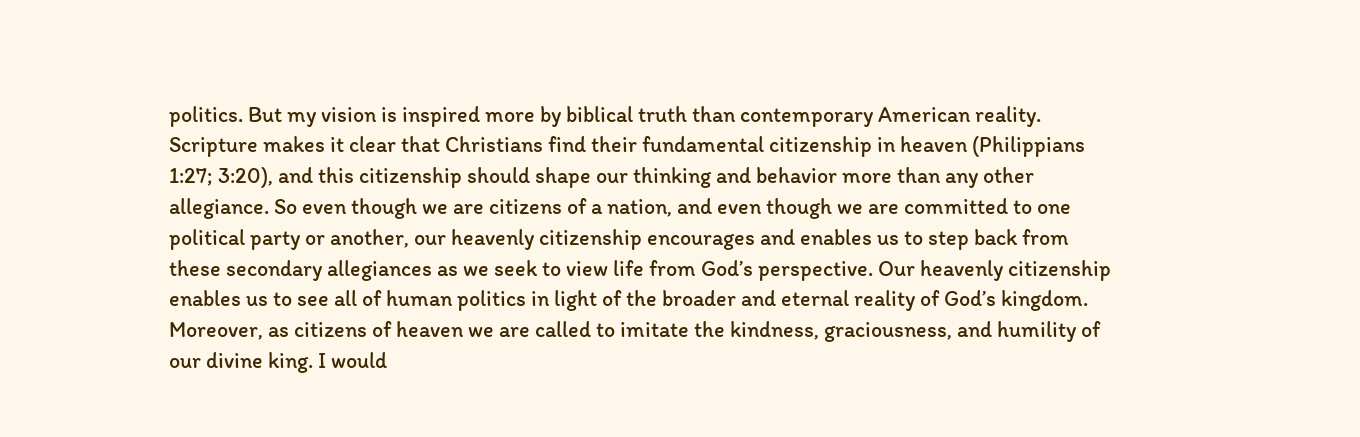politics. But my vision is inspired more by biblical truth than contemporary American reality. Scripture makes it clear that Christians find their fundamental citizenship in heaven (Philippians 1:27; 3:20), and this citizenship should shape our thinking and behavior more than any other allegiance. So even though we are citizens of a nation, and even though we are committed to one political party or another, our heavenly citizenship encourages and enables us to step back from these secondary allegiances as we seek to view life from God’s perspective. Our heavenly citizenship enables us to see all of human politics in light of the broader and eternal reality of God’s kingdom. Moreover, as citizens of heaven we are called to imitate the kindness, graciousness, and humility of our divine king. I would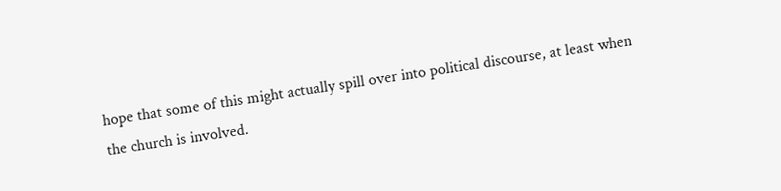hope that some of this might actually spill over into political discourse, at least when the church is involved.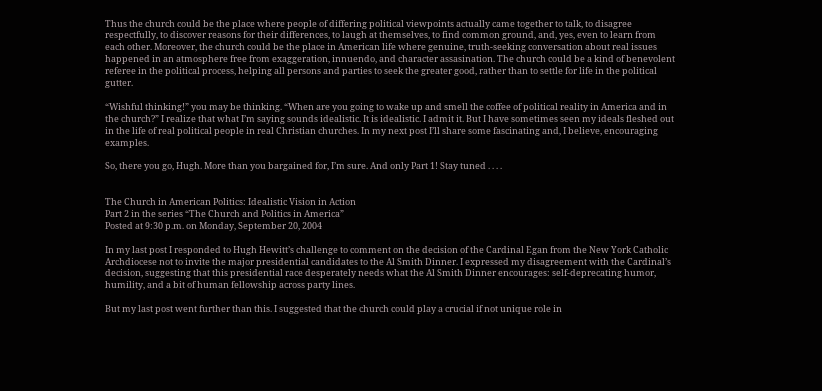Thus the church could be the place where people of differing political viewpoints actually came together to talk, to disagree respectfully, to discover reasons for their differences, to laugh at themselves, to find common ground, and, yes, even to learn from each other. Moreover, the church could be the place in American life where genuine, truth-seeking conversation about real issues happened in an atmosphere free from exaggeration, innuendo, and character assasination. The church could be a kind of benevolent referee in the political process, helping all persons and parties to seek the greater good, rather than to settle for life in the political gutter.

“Wishful thinking!” you may be thinking. “When are you going to wake up and smell the coffee of political reality in America and in the church?” I realize that what I’m saying sounds idealistic. It is idealistic. I admit it. But I have sometimes seen my ideals fleshed out in the life of real political people in real Christian churches. In my next post I’ll share some fascinating and, I believe, encouraging examples.

So, there you go, Hugh. More than you bargained for, I’m sure. And only Part 1! Stay tuned . . . .


The Church in American Politics: Idealistic Vision in Action
Part 2 in the series “The Church and Politics in America”
Posted at 9:30 p.m. on Monday, September 20, 2004

In my last post I responded to Hugh Hewitt’s challenge to comment on the decision of the Cardinal Egan from the New York Catholic Archdiocese not to invite the major presidential candidates to the Al Smith Dinner. I expressed my disagreement with the Cardinal’s decision, suggesting that this presidential race desperately needs what the Al Smith Dinner encourages: self-deprecating humor, humility, and a bit of human fellowship across party lines.

But my last post went further than this. I suggested that the church could play a crucial if not unique role in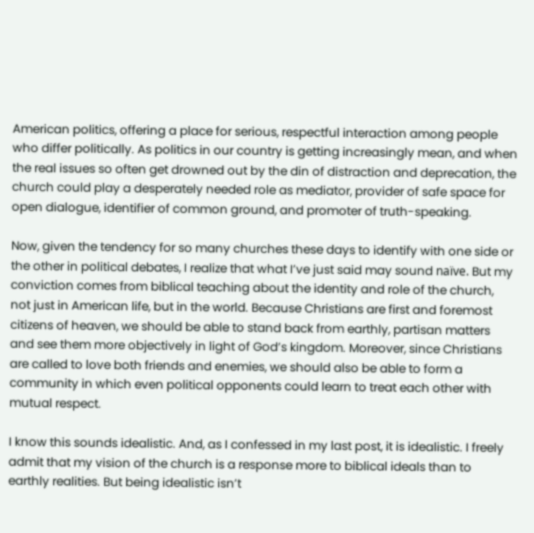American politics, offering a place for serious, respectful interaction among people who differ politically. As politics in our country is getting increasingly mean, and when the real issues so often get drowned out by the din of distraction and deprecation, the church could play a desperately needed role as mediator, provider of safe space for open dialogue, identifier of common ground, and promoter of truth-speaking.

Now, given the tendency for so many churches these days to identify with one side or the other in political debates, I realize that what I’ve just said may sound naïve. But my conviction comes from biblical teaching about the identity and role of the church, not just in American life, but in the world. Because Christians are first and foremost citizens of heaven, we should be able to stand back from earthly, partisan matters and see them more objectively in light of God’s kingdom. Moreover, since Christians are called to love both friends and enemies, we should also be able to form a community in which even political opponents could learn to treat each other with mutual respect.

I know this sounds idealistic. And, as I confessed in my last post, it is idealistic. I freely admit that my vision of the church is a response more to biblical ideals than to earthly realities. But being idealistic isn’t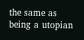the same as being a utopian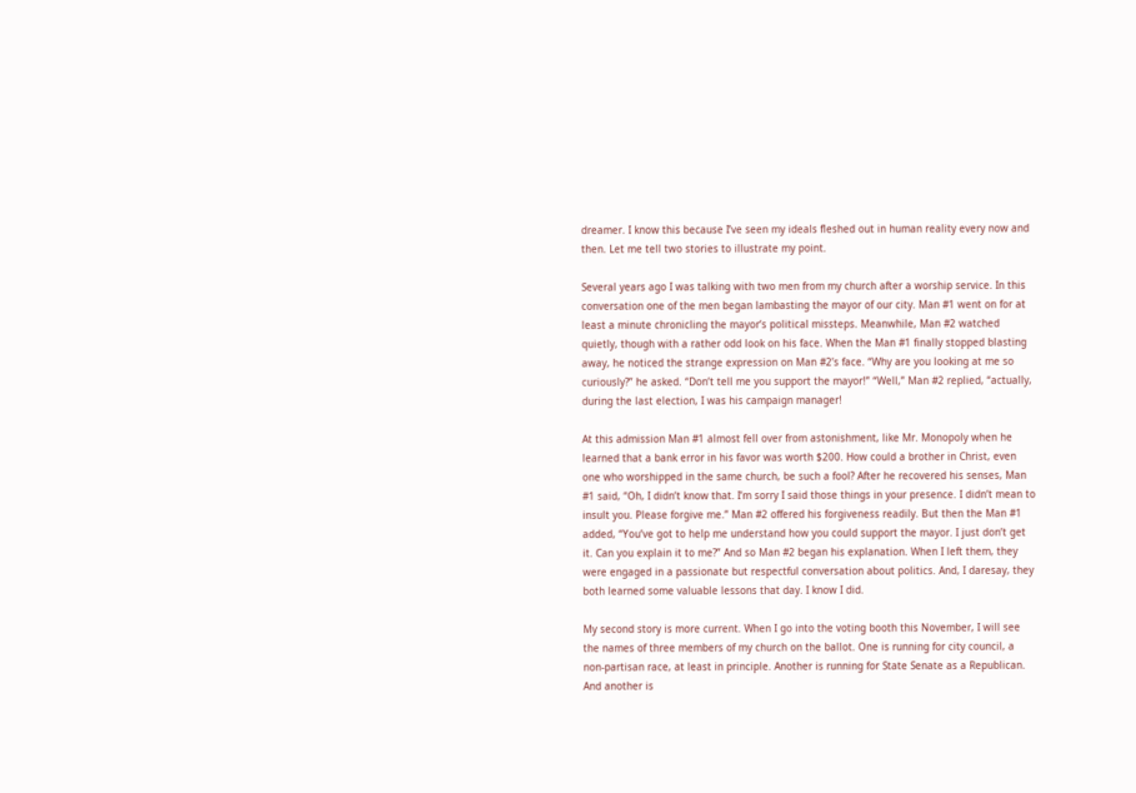dreamer. I know this because I’ve seen my ideals fleshed out in human reality every now and then. Let me tell two stories to illustrate my point.

Several years ago I was talking with two men from my church after a worship service. In this conversation one of the men began lambasting the mayor of our city. Man #1 went on for at least a minute chronicling the mayor’s political missteps. Meanwhile, Man #2 watched quietly, though with a rather odd look on his face. When the Man #1 finally stopped blasting away, he noticed the strange expression on Man #2’s face. “Why are you looking at me so curiously?” he asked. “Don’t tell me you support the mayor!” “Well,” Man #2 replied, “actually, during the last election, I was his campaign manager!

At this admission Man #1 almost fell over from astonishment, like Mr. Monopoly when he learned that a bank error in his favor was worth $200. How could a brother in Christ, even one who worshipped in the same church, be such a fool? After he recovered his senses, Man #1 said, “Oh, I didn’t know that. I’m sorry I said those things in your presence. I didn’t mean to insult you. Please forgive me.” Man #2 offered his forgiveness readily. But then the Man #1 added, “You’ve got to help me understand how you could support the mayor. I just don’t get it. Can you explain it to me?” And so Man #2 began his explanation. When I left them, they were engaged in a passionate but respectful conversation about politics. And, I daresay, they both learned some valuable lessons that day. I know I did.

My second story is more current. When I go into the voting booth this November, I will see the names of three members of my church on the ballot. One is running for city council, a non-partisan race, at least in principle. Another is running for State Senate as a Republican. And another is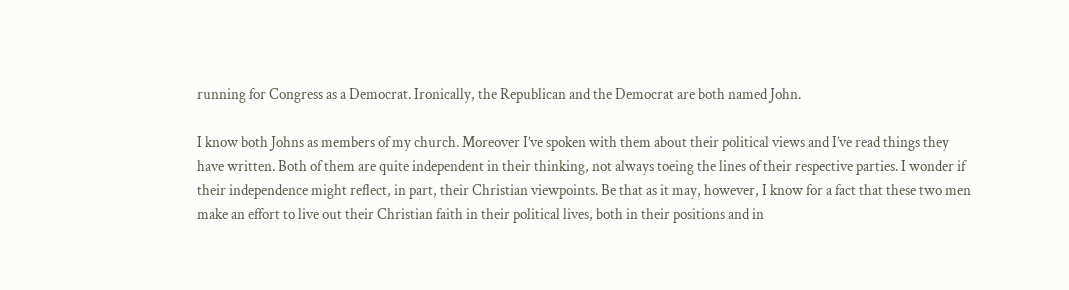running for Congress as a Democrat. Ironically, the Republican and the Democrat are both named John.

I know both Johns as members of my church. Moreover I’ve spoken with them about their political views and I’ve read things they have written. Both of them are quite independent in their thinking, not always toeing the lines of their respective parties. I wonder if their independence might reflect, in part, their Christian viewpoints. Be that as it may, however, I know for a fact that these two men make an effort to live out their Christian faith in their political lives, both in their positions and in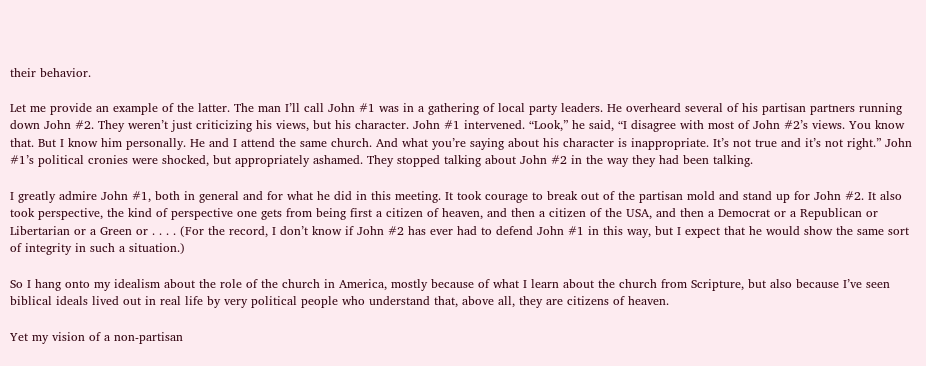their behavior.

Let me provide an example of the latter. The man I’ll call John #1 was in a gathering of local party leaders. He overheard several of his partisan partners running down John #2. They weren’t just criticizing his views, but his character. John #1 intervened. “Look,” he said, “I disagree with most of John #2’s views. You know that. But I know him personally. He and I attend the same church. And what you’re saying about his character is inappropriate. It’s not true and it’s not right.” John #1’s political cronies were shocked, but appropriately ashamed. They stopped talking about John #2 in the way they had been talking.

I greatly admire John #1, both in general and for what he did in this meeting. It took courage to break out of the partisan mold and stand up for John #2. It also took perspective, the kind of perspective one gets from being first a citizen of heaven, and then a citizen of the USA, and then a Democrat or a Republican or Libertarian or a Green or . . . . (For the record, I don’t know if John #2 has ever had to defend John #1 in this way, but I expect that he would show the same sort of integrity in such a situation.)

So I hang onto my idealism about the role of the church in America, mostly because of what I learn about the church from Scripture, but also because I’ve seen biblical ideals lived out in real life by very political people who understand that, above all, they are citizens of heaven.

Yet my vision of a non-partisan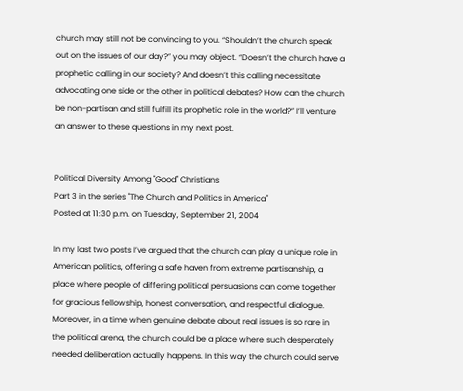church may still not be convincing to you. “Shouldn’t the church speak out on the issues of our day?” you may object. “Doesn’t the church have a prophetic calling in our society? And doesn’t this calling necessitate advocating one side or the other in political debates? How can the church be non-partisan and still fulfill its prophetic role in the world?” I’ll venture an answer to these questions in my next post.


Political Diversity Among "Good" Christians
Part 3 in the series "The Church and Politics in America"
Posted at 11:30 p.m. on Tuesday, September 21, 2004

In my last two posts I’ve argued that the church can play a unique role in American politics, offering a safe haven from extreme partisanship, a place where people of differing political persuasions can come together for gracious fellowship, honest conversation, and respectful dialogue. Moreover, in a time when genuine debate about real issues is so rare in the political arena, the church could be a place where such desperately needed deliberation actually happens. In this way the church could serve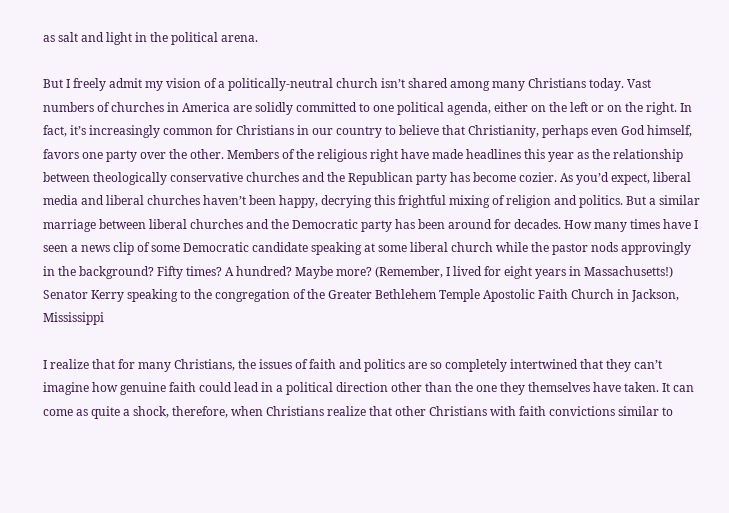as salt and light in the political arena.

But I freely admit my vision of a politically-neutral church isn’t shared among many Christians today. Vast numbers of churches in America are solidly committed to one political agenda, either on the left or on the right. In fact, it’s increasingly common for Christians in our country to believe that Christianity, perhaps even God himself, favors one party over the other. Members of the religious right have made headlines this year as the relationship between theologically conservative churches and the Republican party has become cozier. As you’d expect, liberal media and liberal churches haven’t been happy, decrying this frightful mixing of religion and politics. But a similar marriage between liberal churches and the Democratic party has been around for decades. How many times have I seen a news clip of some Democratic candidate speaking at some liberal church while the pastor nods approvingly in the background? Fifty times? A hundred? Maybe more? (Remember, I lived for eight years in Massachusetts!)
Senator Kerry speaking to the congregation of the Greater Bethlehem Temple Apostolic Faith Church in Jackson, Mississippi

I realize that for many Christians, the issues of faith and politics are so completely intertwined that they can’t imagine how genuine faith could lead in a political direction other than the one they themselves have taken. It can come as quite a shock, therefore, when Christians realize that other Christians with faith convictions similar to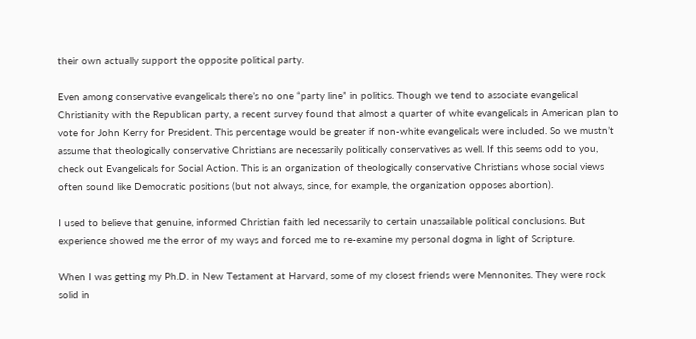their own actually support the opposite political party.

Even among conservative evangelicals there’s no one “party line” in politics. Though we tend to associate evangelical Christianity with the Republican party, a recent survey found that almost a quarter of white evangelicals in American plan to vote for John Kerry for President. This percentage would be greater if non-white evangelicals were included. So we mustn’t assume that theologically conservative Christians are necessarily politically conservatives as well. If this seems odd to you, check out Evangelicals for Social Action. This is an organization of theologically conservative Christians whose social views often sound like Democratic positions (but not always, since, for example, the organization opposes abortion).

I used to believe that genuine, informed Christian faith led necessarily to certain unassailable political conclusions. But experience showed me the error of my ways and forced me to re-examine my personal dogma in light of Scripture.

When I was getting my Ph.D. in New Testament at Harvard, some of my closest friends were Mennonites. They were rock solid in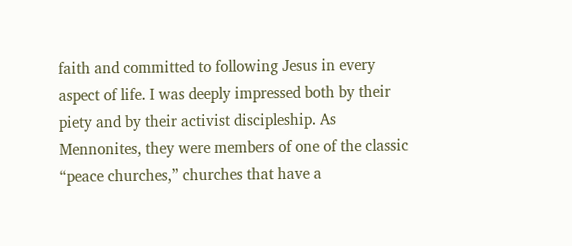faith and committed to following Jesus in every aspect of life. I was deeply impressed both by their piety and by their activist discipleship. As Mennonites, they were members of one of the classic “peace churches,” churches that have a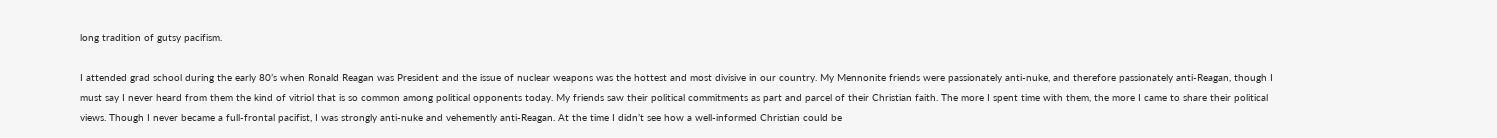long tradition of gutsy pacifism.

I attended grad school during the early 80’s when Ronald Reagan was President and the issue of nuclear weapons was the hottest and most divisive in our country. My Mennonite friends were passionately anti-nuke, and therefore passionately anti-Reagan, though I must say I never heard from them the kind of vitriol that is so common among political opponents today. My friends saw their political commitments as part and parcel of their Christian faith. The more I spent time with them, the more I came to share their political views. Though I never became a full-frontal pacifist, I was strongly anti-nuke and vehemently anti-Reagan. At the time I didn’t see how a well-informed Christian could be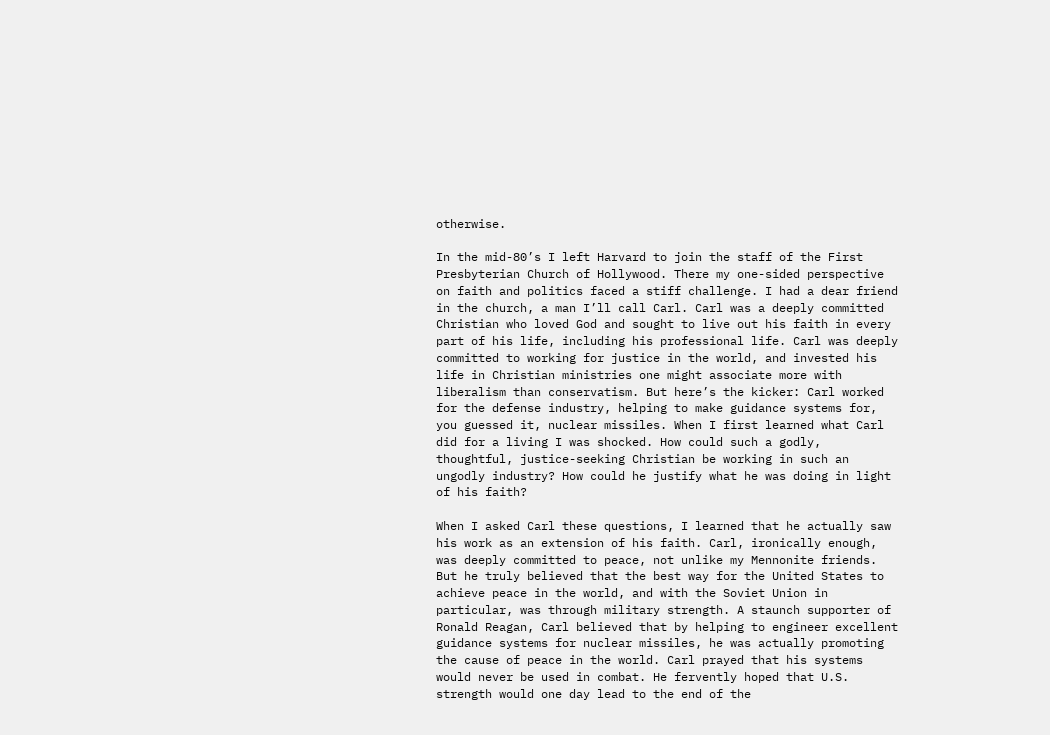otherwise.

In the mid-80’s I left Harvard to join the staff of the First Presbyterian Church of Hollywood. There my one-sided perspective on faith and politics faced a stiff challenge. I had a dear friend in the church, a man I’ll call Carl. Carl was a deeply committed Christian who loved God and sought to live out his faith in every part of his life, including his professional life. Carl was deeply committed to working for justice in the world, and invested his life in Christian ministries one might associate more with liberalism than conservatism. But here’s the kicker: Carl worked for the defense industry, helping to make guidance systems for, you guessed it, nuclear missiles. When I first learned what Carl did for a living I was shocked. How could such a godly, thoughtful, justice-seeking Christian be working in such an ungodly industry? How could he justify what he was doing in light of his faith?

When I asked Carl these questions, I learned that he actually saw his work as an extension of his faith. Carl, ironically enough, was deeply committed to peace, not unlike my Mennonite friends. But he truly believed that the best way for the United States to achieve peace in the world, and with the Soviet Union in particular, was through military strength. A staunch supporter of Ronald Reagan, Carl believed that by helping to engineer excellent guidance systems for nuclear missiles, he was actually promoting the cause of peace in the world. Carl prayed that his systems would never be used in combat. He fervently hoped that U.S. strength would one day lead to the end of the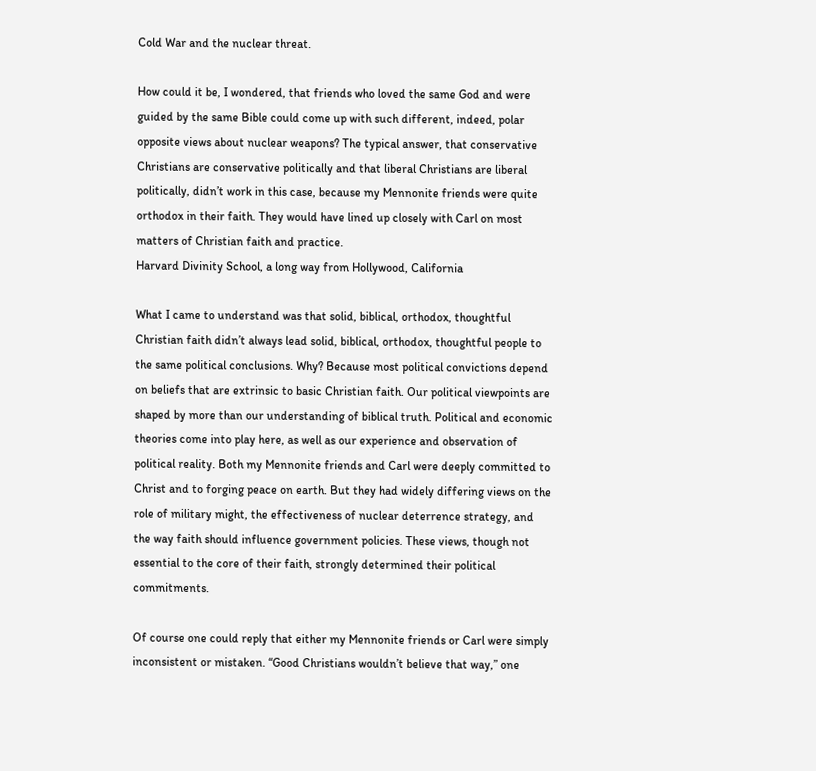Cold War and the nuclear threat.

How could it be, I wondered, that friends who loved the same God and were guided by the same Bible could come up with such different, indeed, polar opposite views about nuclear weapons? The typical answer, that conservative Christians are conservative politically and that liberal Christians are liberal politically, didn’t work in this case, because my Mennonite friends were quite orthodox in their faith. They would have lined up closely with Carl on most matters of Christian faith and practice.
Harvard Divinity School, a long way from Hollywood, California

What I came to understand was that solid, biblical, orthodox, thoughtful Christian faith didn’t always lead solid, biblical, orthodox, thoughtful people to the same political conclusions. Why? Because most political convictions depend on beliefs that are extrinsic to basic Christian faith. Our political viewpoints are shaped by more than our understanding of biblical truth. Political and economic theories come into play here, as well as our experience and observation of political reality. Both my Mennonite friends and Carl were deeply committed to Christ and to forging peace on earth. But they had widely differing views on the role of military might, the effectiveness of nuclear deterrence strategy, and the way faith should influence government policies. These views, though not essential to the core of their faith, strongly determined their political commitments.

Of course one could reply that either my Mennonite friends or Carl were simply inconsistent or mistaken. “Good Christians wouldn’t believe that way,” one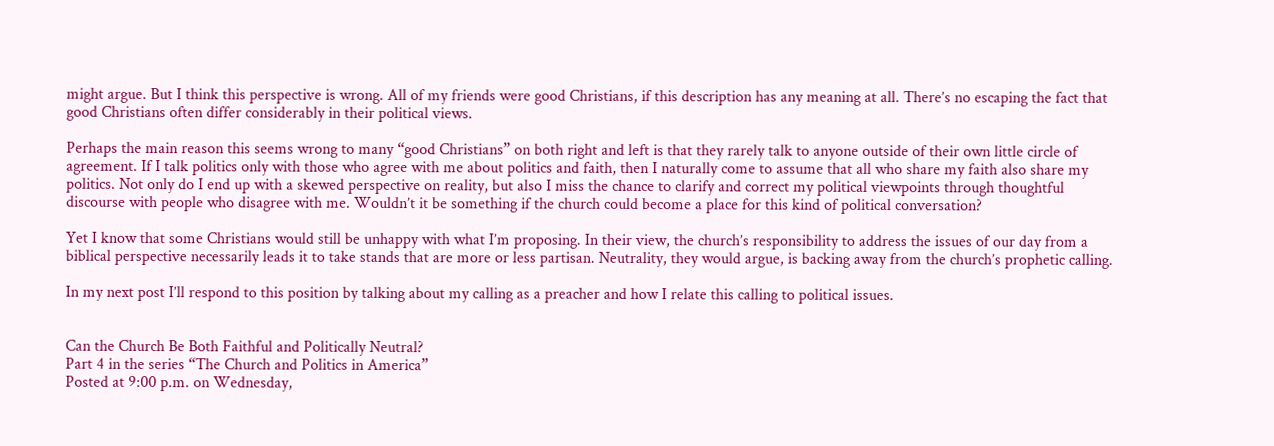might argue. But I think this perspective is wrong. All of my friends were good Christians, if this description has any meaning at all. There’s no escaping the fact that good Christians often differ considerably in their political views.

Perhaps the main reason this seems wrong to many “good Christians” on both right and left is that they rarely talk to anyone outside of their own little circle of agreement. If I talk politics only with those who agree with me about politics and faith, then I naturally come to assume that all who share my faith also share my politics. Not only do I end up with a skewed perspective on reality, but also I miss the chance to clarify and correct my political viewpoints through thoughtful discourse with people who disagree with me. Wouldn’t it be something if the church could become a place for this kind of political conversation?

Yet I know that some Christians would still be unhappy with what I’m proposing. In their view, the church’s responsibility to address the issues of our day from a biblical perspective necessarily leads it to take stands that are more or less partisan. Neutrality, they would argue, is backing away from the church’s prophetic calling.

In my next post I’ll respond to this position by talking about my calling as a preacher and how I relate this calling to political issues.


Can the Church Be Both Faithful and Politically Neutral?
Part 4 in the series “The Church and Politics in America”
Posted at 9:00 p.m. on Wednesday,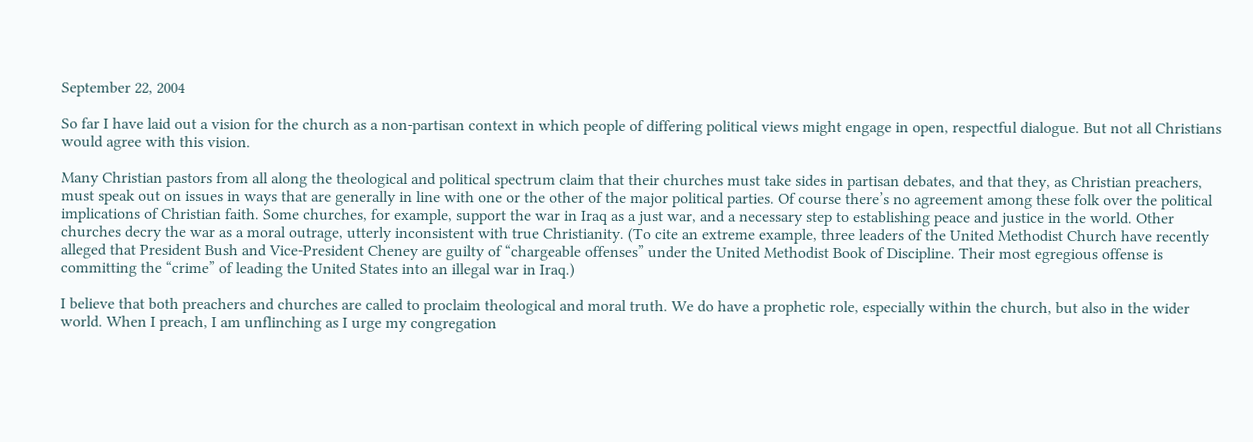September 22, 2004

So far I have laid out a vision for the church as a non-partisan context in which people of differing political views might engage in open, respectful dialogue. But not all Christians would agree with this vision.

Many Christian pastors from all along the theological and political spectrum claim that their churches must take sides in partisan debates, and that they, as Christian preachers, must speak out on issues in ways that are generally in line with one or the other of the major political parties. Of course there’s no agreement among these folk over the political implications of Christian faith. Some churches, for example, support the war in Iraq as a just war, and a necessary step to establishing peace and justice in the world. Other churches decry the war as a moral outrage, utterly inconsistent with true Christianity. (To cite an extreme example, three leaders of the United Methodist Church have recently alleged that President Bush and Vice-President Cheney are guilty of “chargeable offenses” under the United Methodist Book of Discipline. Their most egregious offense is committing the “crime” of leading the United States into an illegal war in Iraq.)

I believe that both preachers and churches are called to proclaim theological and moral truth. We do have a prophetic role, especially within the church, but also in the wider world. When I preach, I am unflinching as I urge my congregation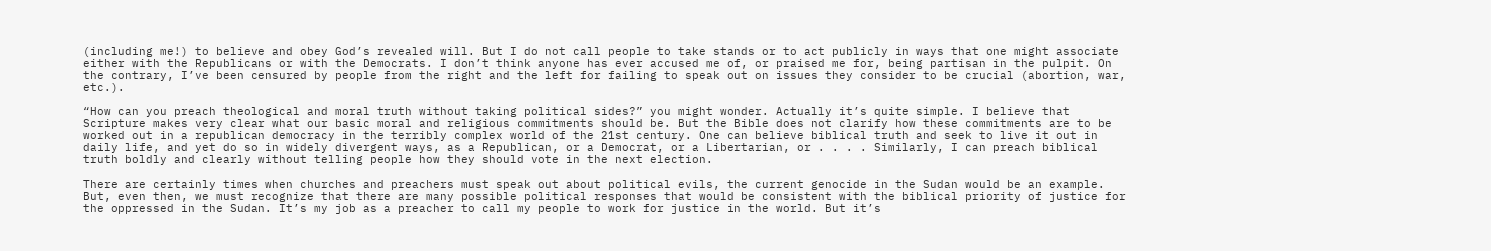(including me!) to believe and obey God’s revealed will. But I do not call people to take stands or to act publicly in ways that one might associate either with the Republicans or with the Democrats. I don’t think anyone has ever accused me of, or praised me for, being partisan in the pulpit. On the contrary, I’ve been censured by people from the right and the left for failing to speak out on issues they consider to be crucial (abortion, war, etc.).

“How can you preach theological and moral truth without taking political sides?” you might wonder. Actually it’s quite simple. I believe that Scripture makes very clear what our basic moral and religious commitments should be. But the Bible does not clarify how these commitments are to be worked out in a republican democracy in the terribly complex world of the 21st century. One can believe biblical truth and seek to live it out in daily life, and yet do so in widely divergent ways, as a Republican, or a Democrat, or a Libertarian, or . . . . Similarly, I can preach biblical truth boldly and clearly without telling people how they should vote in the next election.

There are certainly times when churches and preachers must speak out about political evils, the current genocide in the Sudan would be an example. But, even then, we must recognize that there are many possible political responses that would be consistent with the biblical priority of justice for the oppressed in the Sudan. It’s my job as a preacher to call my people to work for justice in the world. But it’s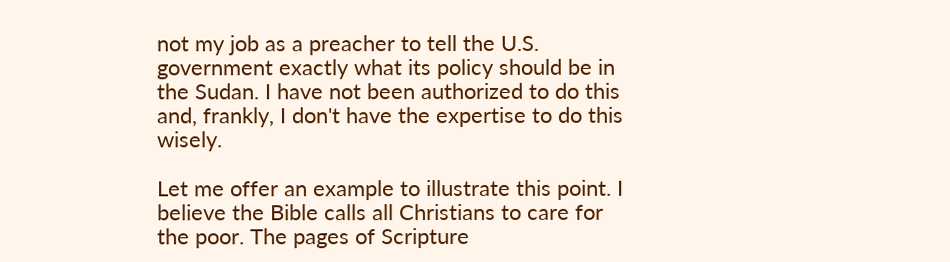not my job as a preacher to tell the U.S. government exactly what its policy should be in the Sudan. I have not been authorized to do this and, frankly, I don't have the expertise to do this wisely.

Let me offer an example to illustrate this point. I believe the Bible calls all Christians to care for the poor. The pages of Scripture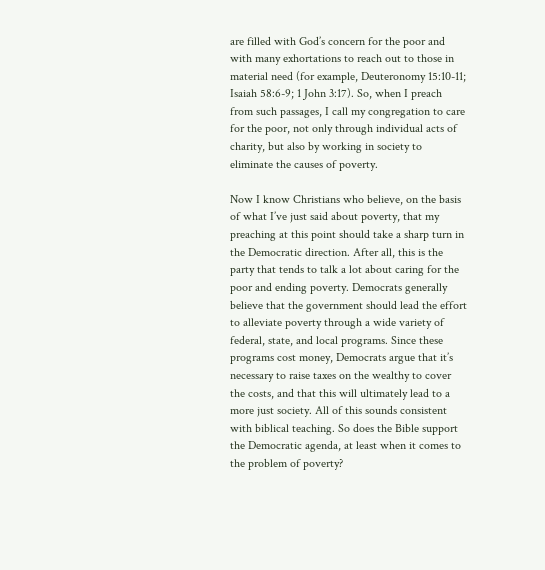are filled with God’s concern for the poor and with many exhortations to reach out to those in material need (for example, Deuteronomy 15:10-11; Isaiah 58:6-9; 1 John 3:17). So, when I preach from such passages, I call my congregation to care for the poor, not only through individual acts of charity, but also by working in society to eliminate the causes of poverty.

Now I know Christians who believe, on the basis of what I’ve just said about poverty, that my preaching at this point should take a sharp turn in the Democratic direction. After all, this is the party that tends to talk a lot about caring for the poor and ending poverty. Democrats generally believe that the government should lead the effort to alleviate poverty through a wide variety of federal, state, and local programs. Since these programs cost money, Democrats argue that it’s necessary to raise taxes on the wealthy to cover the costs, and that this will ultimately lead to a more just society. All of this sounds consistent with biblical teaching. So does the Bible support the Democratic agenda, at least when it comes to the problem of poverty?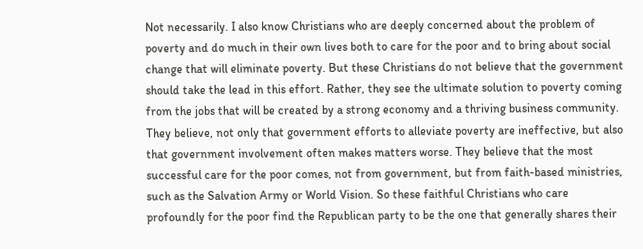Not necessarily. I also know Christians who are deeply concerned about the problem of poverty and do much in their own lives both to care for the poor and to bring about social change that will eliminate poverty. But these Christians do not believe that the government should take the lead in this effort. Rather, they see the ultimate solution to poverty coming from the jobs that will be created by a strong economy and a thriving business community. They believe, not only that government efforts to alleviate poverty are ineffective, but also that government involvement often makes matters worse. They believe that the most successful care for the poor comes, not from government, but from faith-based ministries, such as the Salvation Army or World Vision. So these faithful Christians who care profoundly for the poor find the Republican party to be the one that generally shares their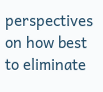perspectives on how best to eliminate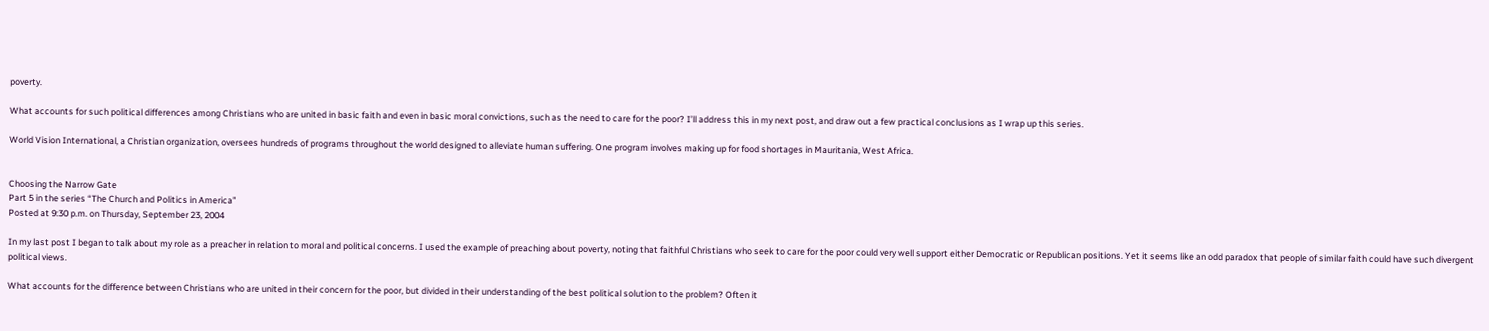poverty.

What accounts for such political differences among Christians who are united in basic faith and even in basic moral convictions, such as the need to care for the poor? I’ll address this in my next post, and draw out a few practical conclusions as I wrap up this series.

World Vision International, a Christian organization, oversees hundreds of programs throughout the world designed to alleviate human suffering. One program involves making up for food shortages in Mauritania, West Africa.


Choosing the Narrow Gate
Part 5 in the series “The Church and Politics in America”
Posted at 9:30 p.m. on Thursday, September 23, 2004

In my last post I began to talk about my role as a preacher in relation to moral and political concerns. I used the example of preaching about poverty, noting that faithful Christians who seek to care for the poor could very well support either Democratic or Republican positions. Yet it seems like an odd paradox that people of similar faith could have such divergent political views.

What accounts for the difference between Christians who are united in their concern for the poor, but divided in their understanding of the best political solution to the problem? Often it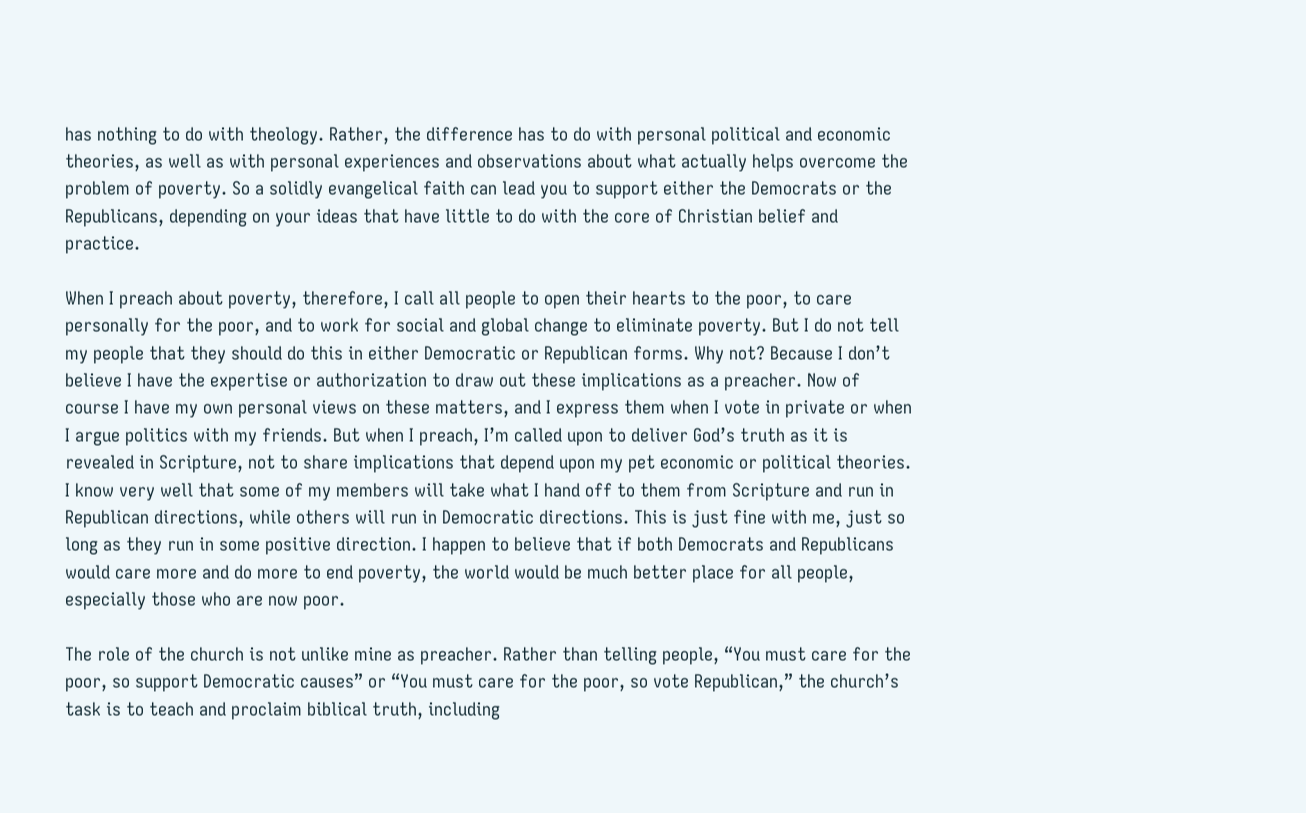has nothing to do with theology. Rather, the difference has to do with personal political and economic theories, as well as with personal experiences and observations about what actually helps overcome the problem of poverty. So a solidly evangelical faith can lead you to support either the Democrats or the Republicans, depending on your ideas that have little to do with the core of Christian belief and practice.

When I preach about poverty, therefore, I call all people to open their hearts to the poor, to care personally for the poor, and to work for social and global change to eliminate poverty. But I do not tell my people that they should do this in either Democratic or Republican forms. Why not? Because I don’t believe I have the expertise or authorization to draw out these implications as a preacher. Now of course I have my own personal views on these matters, and I express them when I vote in private or when I argue politics with my friends. But when I preach, I’m called upon to deliver God’s truth as it is revealed in Scripture, not to share implications that depend upon my pet economic or political theories. I know very well that some of my members will take what I hand off to them from Scripture and run in Republican directions, while others will run in Democratic directions. This is just fine with me, just so long as they run in some positive direction. I happen to believe that if both Democrats and Republicans would care more and do more to end poverty, the world would be much better place for all people, especially those who are now poor.

The role of the church is not unlike mine as preacher. Rather than telling people, “You must care for the poor, so support Democratic causes” or “You must care for the poor, so vote Republican,” the church’s task is to teach and proclaim biblical truth, including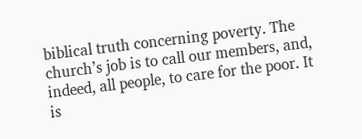biblical truth concerning poverty. The church’s job is to call our members, and, indeed, all people, to care for the poor. It is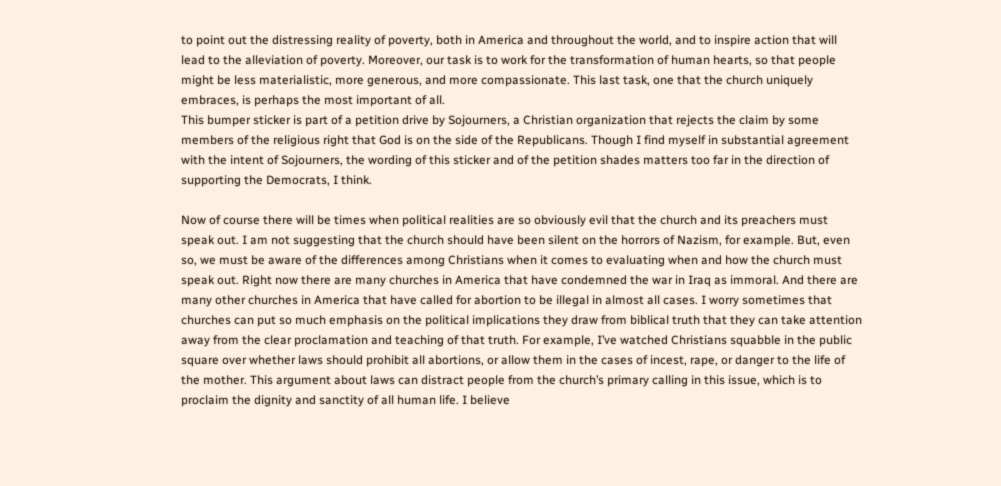to point out the distressing reality of poverty, both in America and throughout the world, and to inspire action that will lead to the alleviation of poverty. Moreover, our task is to work for the transformation of human hearts, so that people might be less materialistic, more generous, and more compassionate. This last task, one that the church uniquely embraces, is perhaps the most important of all.
This bumper sticker is part of a petition drive by Sojourners, a Christian organization that rejects the claim by some members of the religious right that God is on the side of the Republicans. Though I find myself in substantial agreement with the intent of Sojourners, the wording of this sticker and of the petition shades matters too far in the direction of supporting the Democrats, I think.

Now of course there will be times when political realities are so obviously evil that the church and its preachers must speak out. I am not suggesting that the church should have been silent on the horrors of Nazism, for example. But, even so, we must be aware of the differences among Christians when it comes to evaluating when and how the church must speak out. Right now there are many churches in America that have condemned the war in Iraq as immoral. And there are many other churches in America that have called for abortion to be illegal in almost all cases. I worry sometimes that churches can put so much emphasis on the political implications they draw from biblical truth that they can take attention away from the clear proclamation and teaching of that truth. For example, I’ve watched Christians squabble in the public square over whether laws should prohibit all abortions, or allow them in the cases of incest, rape, or danger to the life of the mother. This argument about laws can distract people from the church’s primary calling in this issue, which is to proclaim the dignity and sanctity of all human life. I believe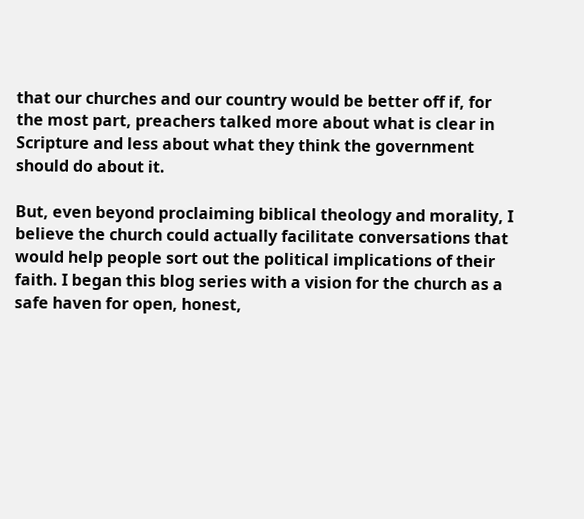that our churches and our country would be better off if, for the most part, preachers talked more about what is clear in Scripture and less about what they think the government should do about it.

But, even beyond proclaiming biblical theology and morality, I believe the church could actually facilitate conversations that would help people sort out the political implications of their faith. I began this blog series with a vision for the church as a safe haven for open, honest,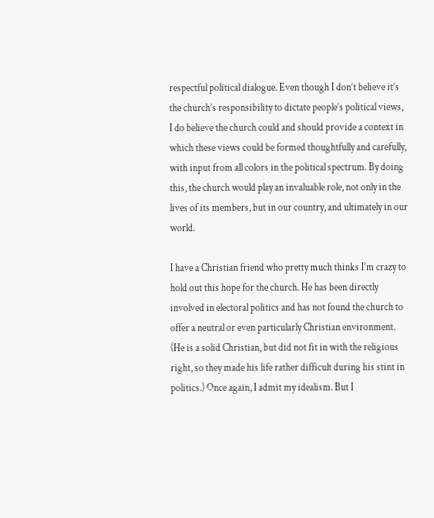respectful political dialogue. Even though I don’t believe it’s the church’s responsibility to dictate people’s political views, I do believe the church could and should provide a context in which these views could be formed thoughtfully and carefully, with input from all colors in the political spectrum. By doing this, the church would play an invaluable role, not only in the lives of its members, but in our country, and ultimately in our world.

I have a Christian friend who pretty much thinks I’m crazy to hold out this hope for the church. He has been directly involved in electoral politics and has not found the church to offer a neutral or even particularly Christian environment. (He is a solid Christian, but did not fit in with the religious right, so they made his life rather difficult during his stint in politics.) Once again, I admit my idealism. But I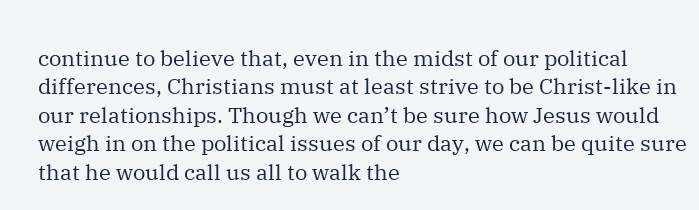continue to believe that, even in the midst of our political differences, Christians must at least strive to be Christ-like in our relationships. Though we can’t be sure how Jesus would weigh in on the political issues of our day, we can be quite sure that he would call us all to walk the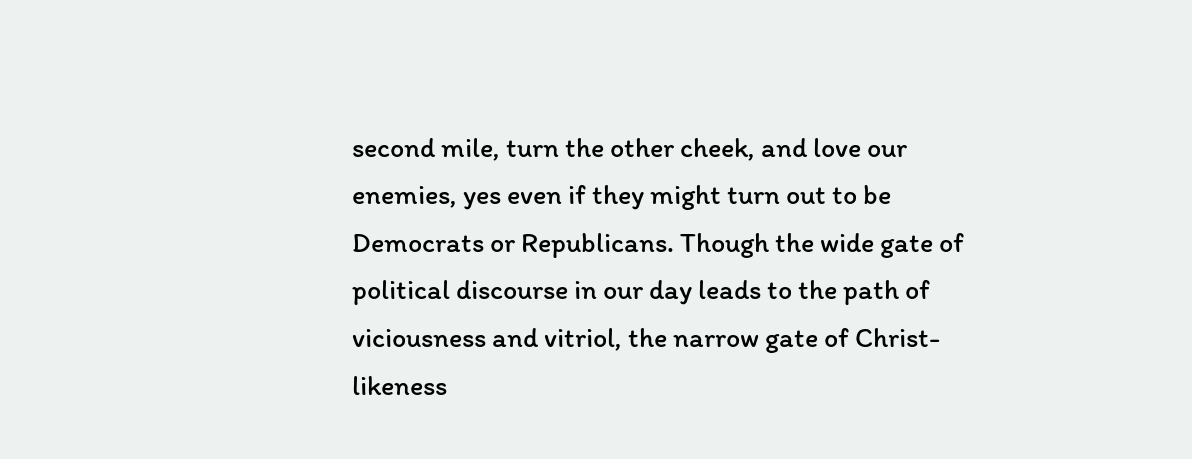second mile, turn the other cheek, and love our enemies, yes even if they might turn out to be Democrats or Republicans. Though the wide gate of political discourse in our day leads to the path of viciousness and vitriol, the narrow gate of Christ-likeness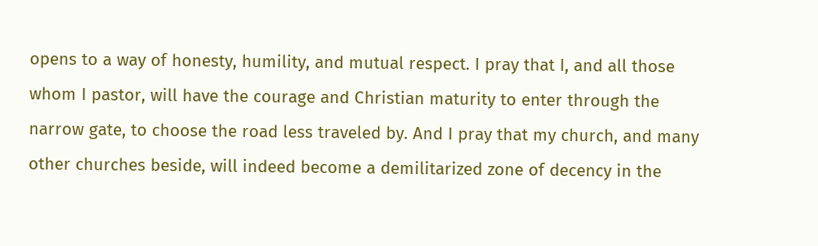opens to a way of honesty, humility, and mutual respect. I pray that I, and all those whom I pastor, will have the courage and Christian maturity to enter through the narrow gate, to choose the road less traveled by. And I pray that my church, and many other churches beside, will indeed become a demilitarized zone of decency in the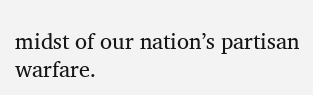midst of our nation’s partisan warfare.